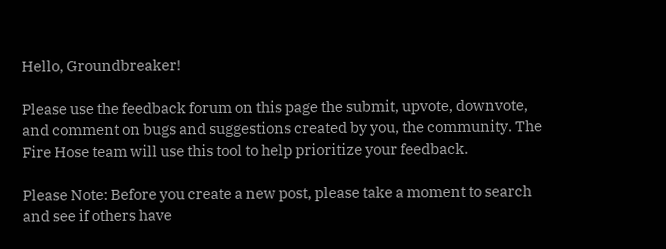Hello, Groundbreaker!

Please use the feedback forum on this page the submit, upvote, downvote, and comment on bugs and suggestions created by you, the community. The Fire Hose team will use this tool to help prioritize your feedback.

Please Note: Before you create a new post, please take a moment to search and see if others have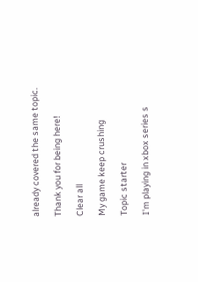already covered the same topic.

Thank you for being here!

Clear all

My game keep crushing

Topic starter

I'm playing in xbox series s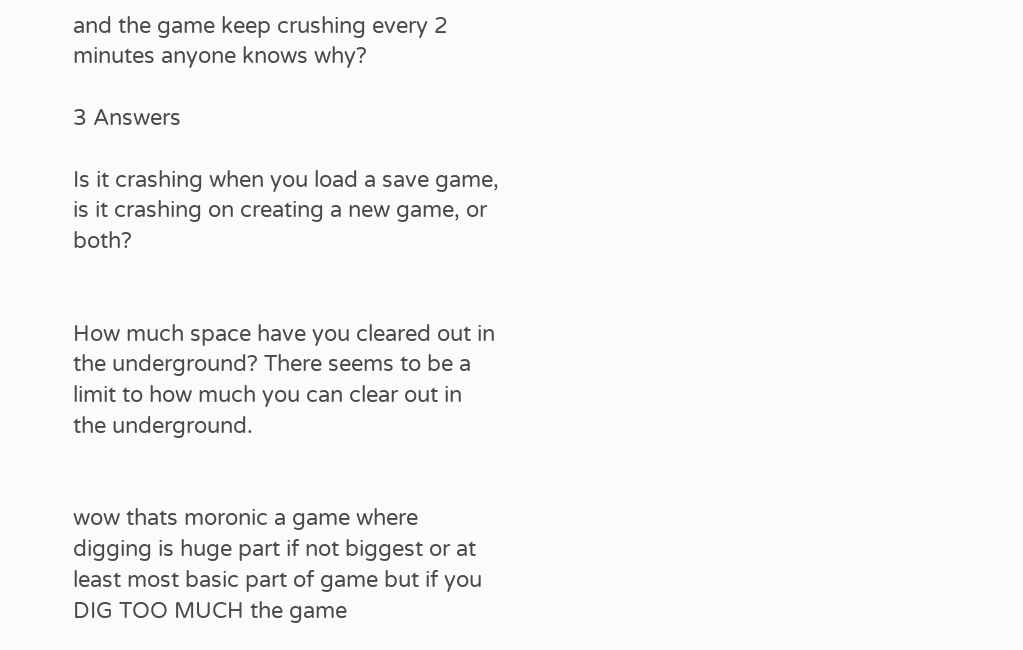and the game keep crushing every 2 minutes anyone knows why?

3 Answers

Is it crashing when you load a save game, is it crashing on creating a new game, or both?


How much space have you cleared out in the underground? There seems to be a limit to how much you can clear out in the underground.


wow thats moronic a game where digging is huge part if not biggest or at least most basic part of game but if you DIG TOO MUCH the game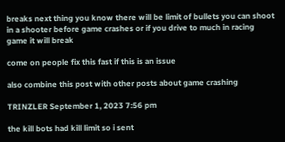breaks next thing you know there will be limit of bullets you can shoot in a shooter before game crashes or if you drive to much in racing game it will break

come on people fix this fast if this is an issue

also combine this post with other posts about game crashing

TRINZLER September 1, 2023 7:56 pm

the kill bots had kill limit so i sent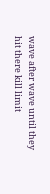wave after wave until they hit there kill limit